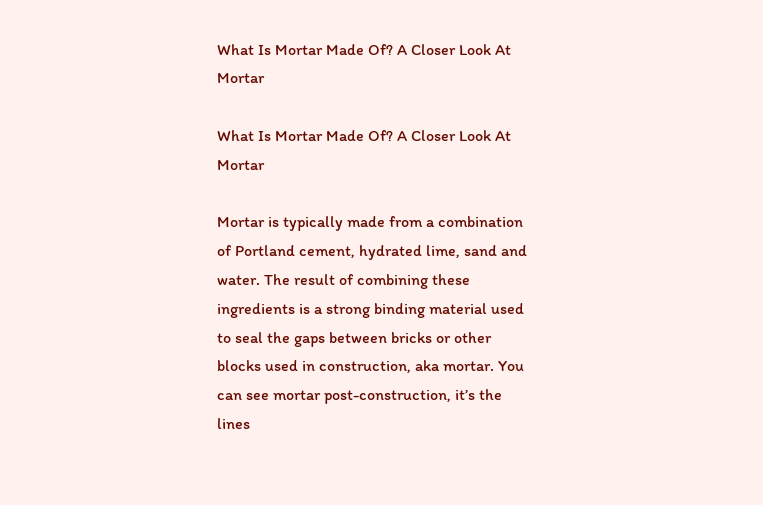What Is Mortar Made Of? A Closer Look At Mortar

What Is Mortar Made Of? A Closer Look At Mortar

Mortar is typically made from a combination of Portland cement, hydrated lime, sand and water. The result of combining these ingredients is a strong binding material used to seal the gaps between bricks or other blocks used in construction, aka mortar. You can see mortar post-construction, it’s the lines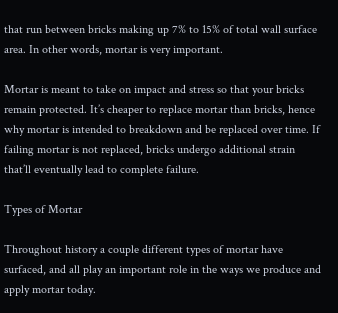that run between bricks making up 7% to 15% of total wall surface area. In other words, mortar is very important.

Mortar is meant to take on impact and stress so that your bricks remain protected. It’s cheaper to replace mortar than bricks, hence why mortar is intended to breakdown and be replaced over time. If failing mortar is not replaced, bricks undergo additional strain that’ll eventually lead to complete failure.

Types of Mortar

Throughout history a couple different types of mortar have surfaced, and all play an important role in the ways we produce and apply mortar today.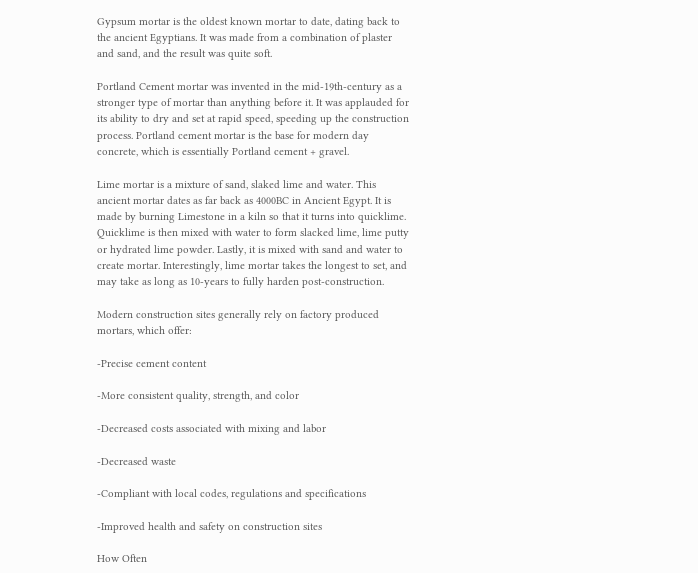Gypsum mortar is the oldest known mortar to date, dating back to the ancient Egyptians. It was made from a combination of plaster and sand, and the result was quite soft.

Portland Cement mortar was invented in the mid-19th-century as a stronger type of mortar than anything before it. It was applauded for its ability to dry and set at rapid speed, speeding up the construction process. Portland cement mortar is the base for modern day concrete, which is essentially Portland cement + gravel.

Lime mortar is a mixture of sand, slaked lime and water. This ancient mortar dates as far back as 4000BC in Ancient Egypt. It is made by burning Limestone in a kiln so that it turns into quicklime. Quicklime is then mixed with water to form slacked lime, lime putty or hydrated lime powder. Lastly, it is mixed with sand and water to create mortar. Interestingly, lime mortar takes the longest to set, and may take as long as 10-years to fully harden post-construction.

Modern construction sites generally rely on factory produced mortars, which offer:

-Precise cement content

-More consistent quality, strength, and color

-Decreased costs associated with mixing and labor

-Decreased waste

-Compliant with local codes, regulations and specifications

-Improved health and safety on construction sites

How Often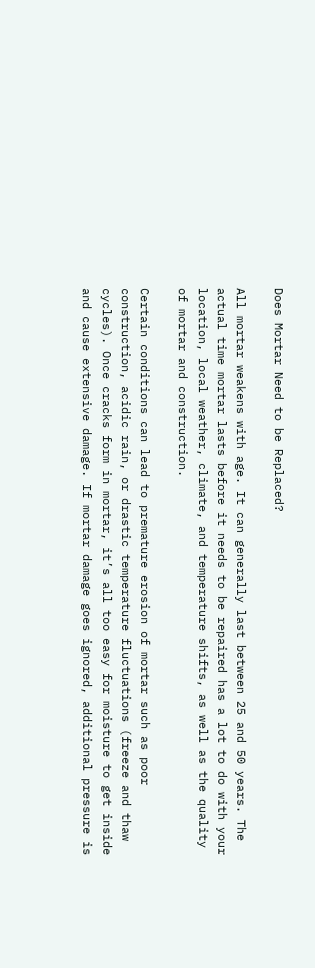Does Mortar Need to be Replaced?

All mortar weakens with age. It can generally last between 25 and 50 years. The actual time mortar lasts before it needs to be repaired has a lot to do with your location, local weather, climate, and temperature shifts, as well as the quality of mortar and construction.

Certain conditions can lead to premature erosion of mortar such as poor construction, acidic rain, or drastic temperature fluctuations (freeze and thaw cycles). Once cracks form in mortar, it’s all too easy for moisture to get inside and cause extensive damage. If mortar damage goes ignored, additional pressure is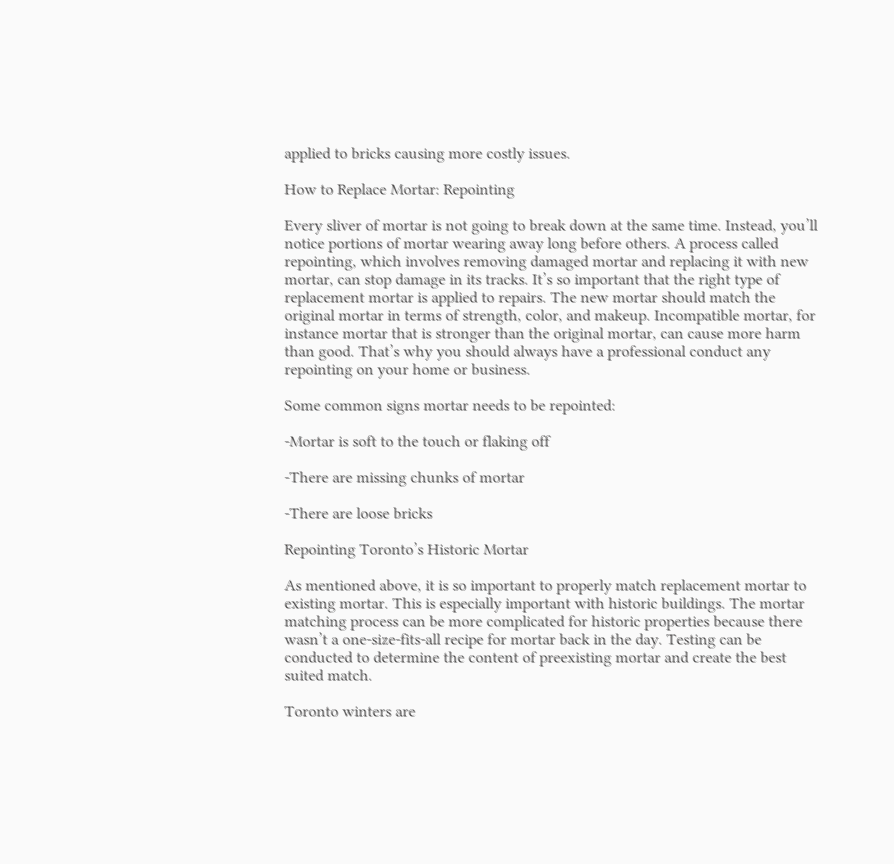applied to bricks causing more costly issues.

How to Replace Mortar: Repointing

Every sliver of mortar is not going to break down at the same time. Instead, you’ll notice portions of mortar wearing away long before others. A process called repointing, which involves removing damaged mortar and replacing it with new mortar, can stop damage in its tracks. It’s so important that the right type of replacement mortar is applied to repairs. The new mortar should match the original mortar in terms of strength, color, and makeup. Incompatible mortar, for instance mortar that is stronger than the original mortar, can cause more harm than good. That’s why you should always have a professional conduct any repointing on your home or business.

Some common signs mortar needs to be repointed:

-Mortar is soft to the touch or flaking off

-There are missing chunks of mortar

-There are loose bricks

Repointing Toronto’s Historic Mortar

As mentioned above, it is so important to properly match replacement mortar to existing mortar. This is especially important with historic buildings. The mortar matching process can be more complicated for historic properties because there wasn’t a one-size-fits-all recipe for mortar back in the day. Testing can be conducted to determine the content of preexisting mortar and create the best suited match.

Toronto winters are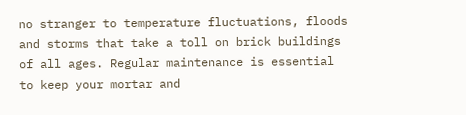no stranger to temperature fluctuations, floods and storms that take a toll on brick buildings of all ages. Regular maintenance is essential to keep your mortar and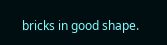bricks in good shape.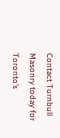Contact Turnbull Masonry today for Toronto’s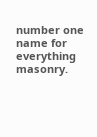number one name for everything masonry.